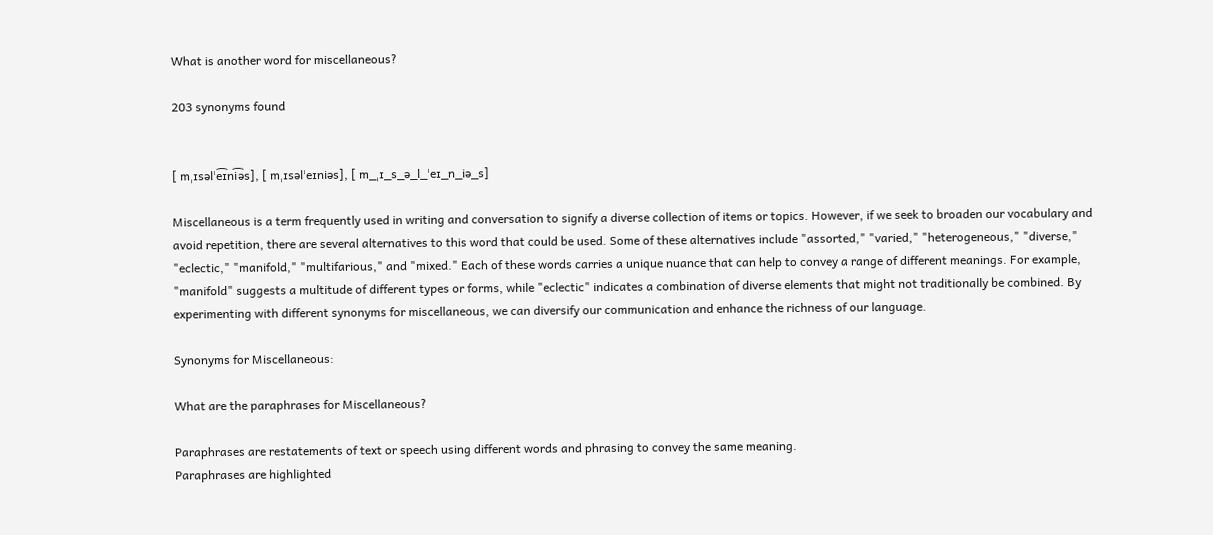What is another word for miscellaneous?

203 synonyms found


[ mˌɪsəlˈe͡ɪni͡əs], [ mˌɪsəlˈeɪniəs], [ m_ˌɪ_s_ə_l_ˈeɪ_n_iə_s]

Miscellaneous is a term frequently used in writing and conversation to signify a diverse collection of items or topics. However, if we seek to broaden our vocabulary and avoid repetition, there are several alternatives to this word that could be used. Some of these alternatives include "assorted," "varied," "heterogeneous," "diverse," "eclectic," "manifold," "multifarious," and "mixed." Each of these words carries a unique nuance that can help to convey a range of different meanings. For example, "manifold" suggests a multitude of different types or forms, while "eclectic" indicates a combination of diverse elements that might not traditionally be combined. By experimenting with different synonyms for miscellaneous, we can diversify our communication and enhance the richness of our language.

Synonyms for Miscellaneous:

What are the paraphrases for Miscellaneous?

Paraphrases are restatements of text or speech using different words and phrasing to convey the same meaning.
Paraphrases are highlighted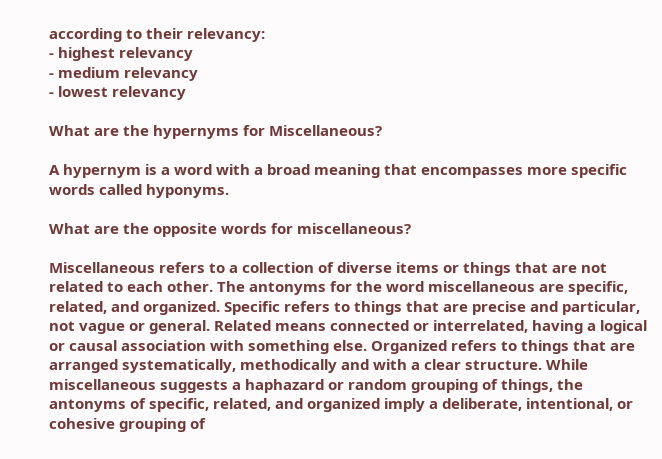according to their relevancy:
- highest relevancy
- medium relevancy
- lowest relevancy

What are the hypernyms for Miscellaneous?

A hypernym is a word with a broad meaning that encompasses more specific words called hyponyms.

What are the opposite words for miscellaneous?

Miscellaneous refers to a collection of diverse items or things that are not related to each other. The antonyms for the word miscellaneous are specific, related, and organized. Specific refers to things that are precise and particular, not vague or general. Related means connected or interrelated, having a logical or causal association with something else. Organized refers to things that are arranged systematically, methodically and with a clear structure. While miscellaneous suggests a haphazard or random grouping of things, the antonyms of specific, related, and organized imply a deliberate, intentional, or cohesive grouping of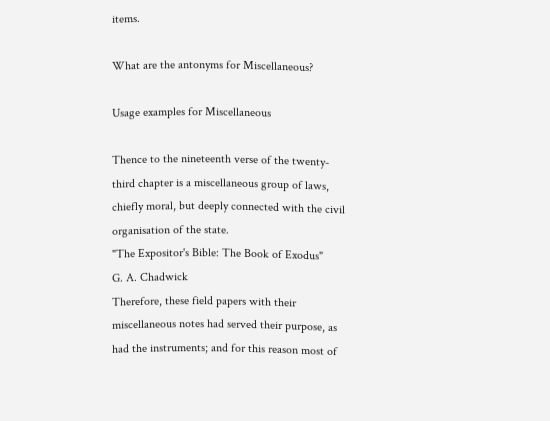items.

What are the antonyms for Miscellaneous?

Usage examples for Miscellaneous

Thence to the nineteenth verse of the twenty-third chapter is a miscellaneous group of laws, chiefly moral, but deeply connected with the civil organisation of the state.
"The Expositor's Bible: The Book of Exodus"
G. A. Chadwick
Therefore, these field papers with their miscellaneous notes had served their purpose, as had the instruments; and for this reason most of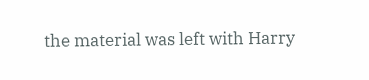the material was left with Harry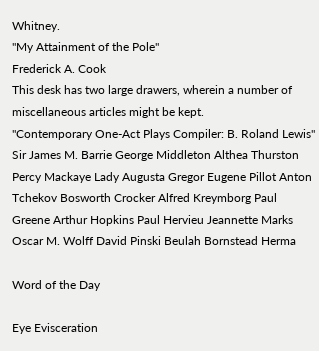Whitney.
"My Attainment of the Pole"
Frederick A. Cook
This desk has two large drawers, wherein a number of miscellaneous articles might be kept.
"Contemporary One-Act Plays Compiler: B. Roland Lewis"
Sir James M. Barrie George Middleton Althea Thurston Percy Mackaye Lady Augusta Gregor Eugene Pillot Anton Tchekov Bosworth Crocker Alfred Kreymborg Paul Greene Arthur Hopkins Paul Hervieu Jeannette Marks Oscar M. Wolff David Pinski Beulah Bornstead Herma

Word of the Day

Eye Evisceration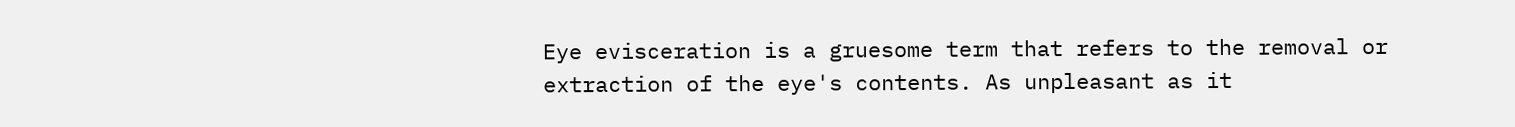Eye evisceration is a gruesome term that refers to the removal or extraction of the eye's contents. As unpleasant as it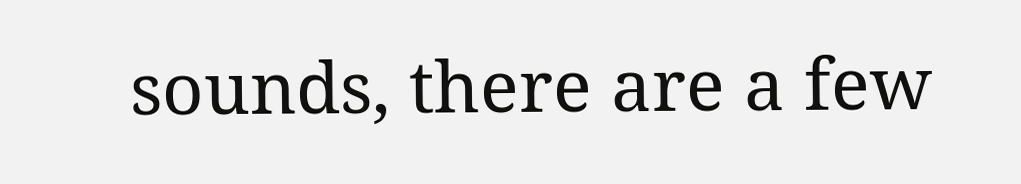sounds, there are a few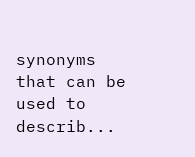synonyms that can be used to describ...